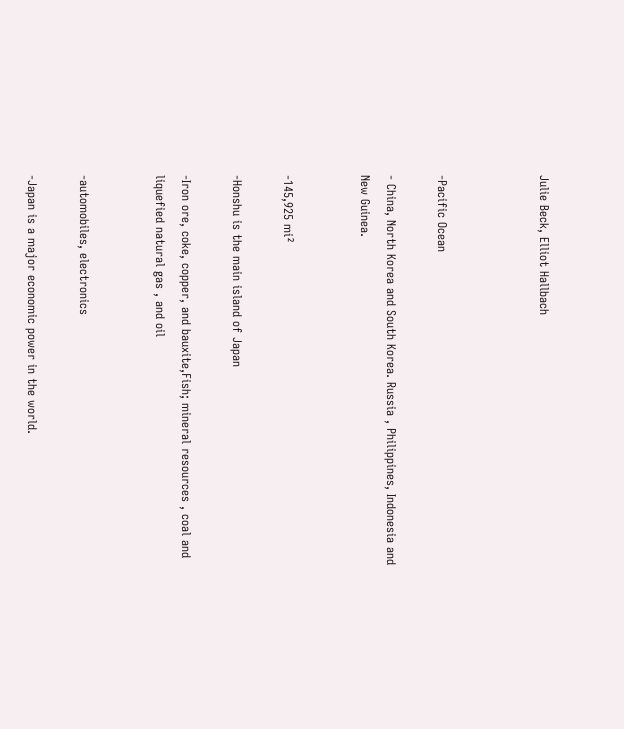Julie Beck, Elliot Hallbach



-Pacific Ocean

- China, North Korea and South Korea. Russia , Philippines, Indonesia and New Guinea.


-145,925 mi²

-Honshu is the main island of Japan

-Iron ore, coke, copper, and bauxite,Fish; mineral resources , coal and liquefied natural gas , and oil


-automobiles, electronics

-Japan is a major economic power in the world.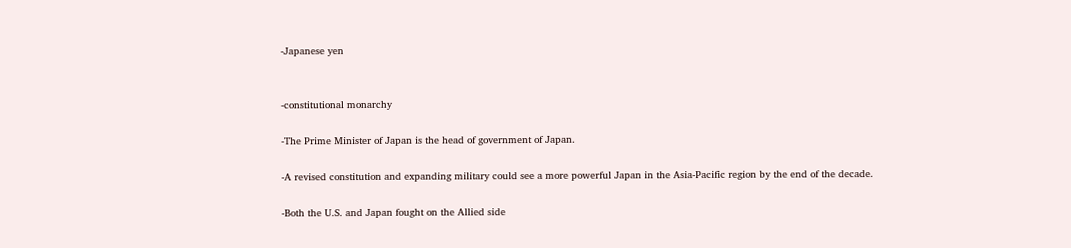-Japanese yen


-constitutional monarchy

-The Prime Minister of Japan is the head of government of Japan.

-A revised constitution and expanding military could see a more powerful Japan in the Asia-Pacific region by the end of the decade.

-Both the U.S. and Japan fought on the Allied side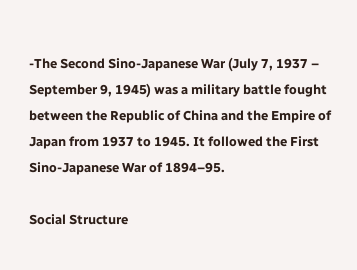-The Second Sino-Japanese War (July 7, 1937 – September 9, 1945) was a military battle fought between the Republic of China and the Empire of Japan from 1937 to 1945. It followed the First Sino-Japanese War of 1894–95.

Social Structure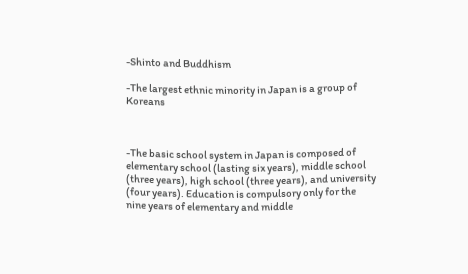-Shinto and Buddhism

-The largest ethnic minority in Japan is a group of Koreans



-The basic school system in Japan is composed of elementary school (lasting six years), middle school (three years), high school (three years), and university (four years). Education is compulsory only for the nine years of elementary and middle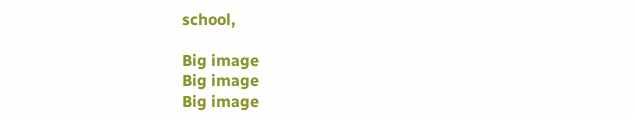school,

Big image
Big image
Big image